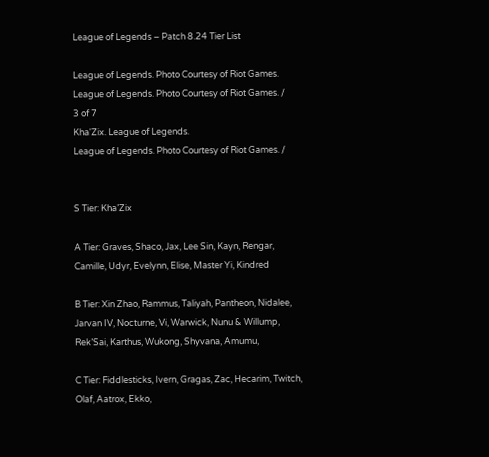League of Legends – Patch 8.24 Tier List

League of Legends. Photo Courtesy of Riot Games.
League of Legends. Photo Courtesy of Riot Games. /
3 of 7
Kha'Zix. League of Legends.
League of Legends. Photo Courtesy of Riot Games. /


S Tier: Kha’Zix

A Tier: Graves, Shaco, Jax, Lee Sin, Kayn, Rengar, Camille, Udyr, Evelynn, Elise, Master Yi, Kindred

B Tier: Xin Zhao, Rammus, Taliyah, Pantheon, Nidalee, Jarvan IV, Nocturne, Vi, Warwick, Nunu & Willump, Rek’Sai, Karthus, Wukong, Shyvana, Amumu,

C Tier: Fiddlesticks, Ivern, Gragas, Zac, Hecarim, Twitch, Olaf, Aatrox, Ekko,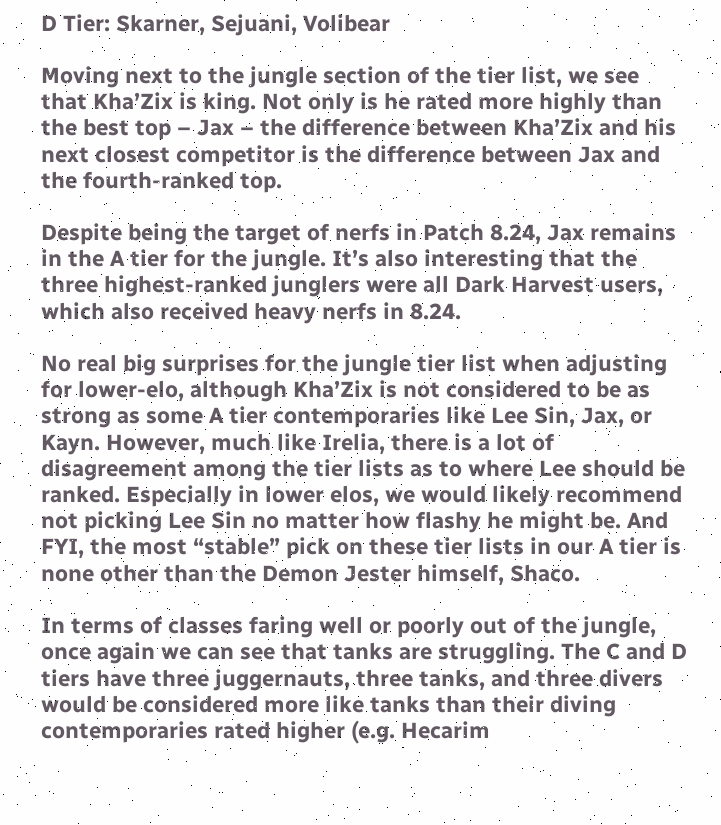D Tier: Skarner, Sejuani, Volibear

Moving next to the jungle section of the tier list, we see that Kha’Zix is king. Not only is he rated more highly than the best top – Jax – the difference between Kha’Zix and his next closest competitor is the difference between Jax and the fourth-ranked top.

Despite being the target of nerfs in Patch 8.24, Jax remains in the A tier for the jungle. It’s also interesting that the three highest-ranked junglers were all Dark Harvest users, which also received heavy nerfs in 8.24.

No real big surprises for the jungle tier list when adjusting for lower-elo, although Kha’Zix is not considered to be as strong as some A tier contemporaries like Lee Sin, Jax, or Kayn. However, much like Irelia, there is a lot of disagreement among the tier lists as to where Lee should be ranked. Especially in lower elos, we would likely recommend not picking Lee Sin no matter how flashy he might be. And FYI, the most “stable” pick on these tier lists in our A tier is none other than the Demon Jester himself, Shaco.

In terms of classes faring well or poorly out of the jungle, once again we can see that tanks are struggling. The C and D tiers have three juggernauts, three tanks, and three divers would be considered more like tanks than their diving contemporaries rated higher (e.g. Hecarim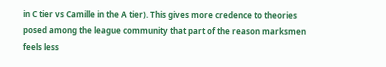in C tier vs Camille in the A tier). This gives more credence to theories posed among the league community that part of the reason marksmen feels less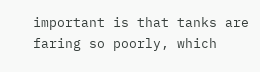important is that tanks are faring so poorly, which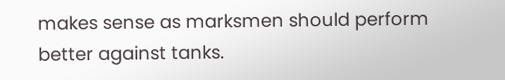makes sense as marksmen should perform better against tanks.